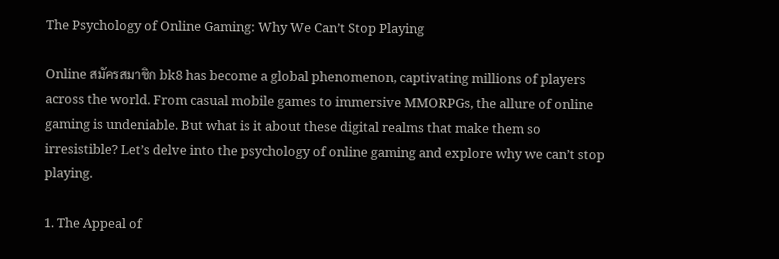The Psychology of Online Gaming: Why We Can’t Stop Playing

Online สมัครสมาชิก bk8 has become a global phenomenon, captivating millions of players across the world. From casual mobile games to immersive MMORPGs, the allure of online gaming is undeniable. But what is it about these digital realms that make them so irresistible? Let’s delve into the psychology of online gaming and explore why we can’t stop playing.

1. The Appeal of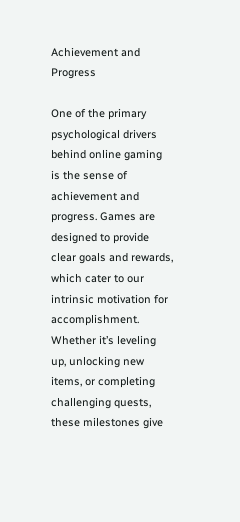Achievement and Progress

One of the primary psychological drivers behind online gaming is the sense of achievement and progress. Games are designed to provide clear goals and rewards, which cater to our intrinsic motivation for accomplishment. Whether it’s leveling up, unlocking new items, or completing challenging quests, these milestones give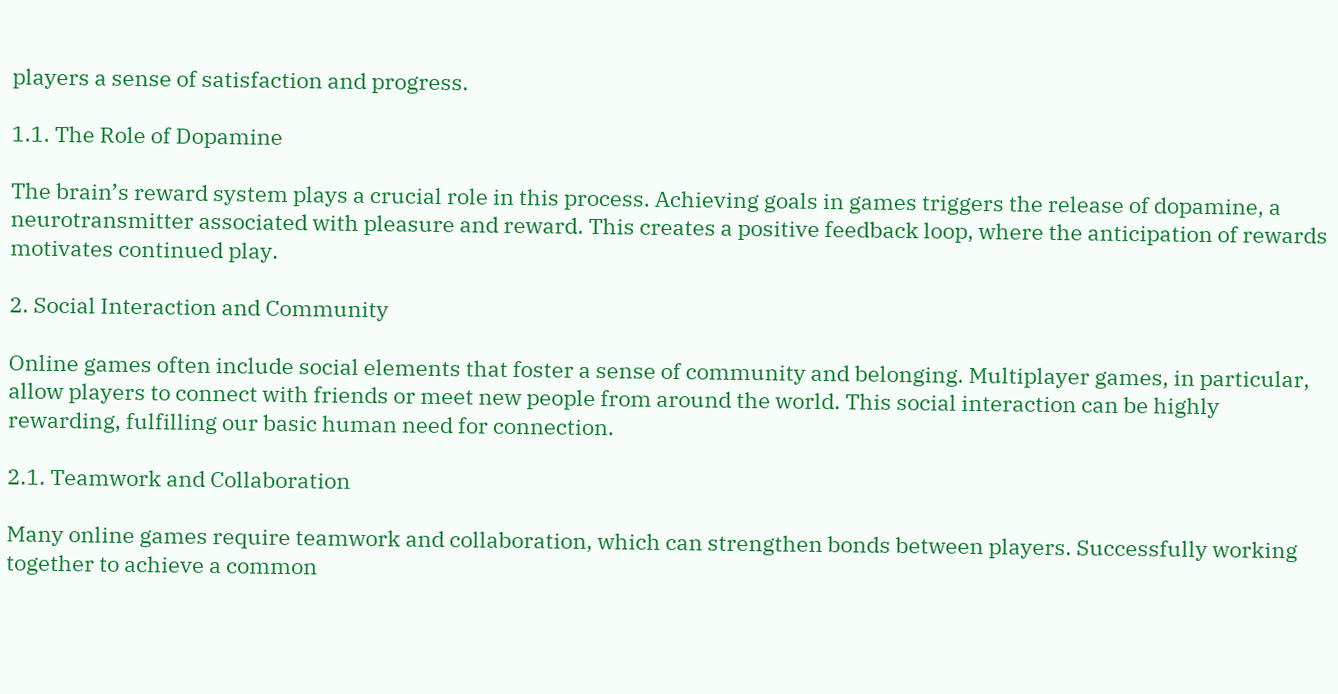players a sense of satisfaction and progress.

1.1. The Role of Dopamine

The brain’s reward system plays a crucial role in this process. Achieving goals in games triggers the release of dopamine, a neurotransmitter associated with pleasure and reward. This creates a positive feedback loop, where the anticipation of rewards motivates continued play.

2. Social Interaction and Community

Online games often include social elements that foster a sense of community and belonging. Multiplayer games, in particular, allow players to connect with friends or meet new people from around the world. This social interaction can be highly rewarding, fulfilling our basic human need for connection.

2.1. Teamwork and Collaboration

Many online games require teamwork and collaboration, which can strengthen bonds between players. Successfully working together to achieve a common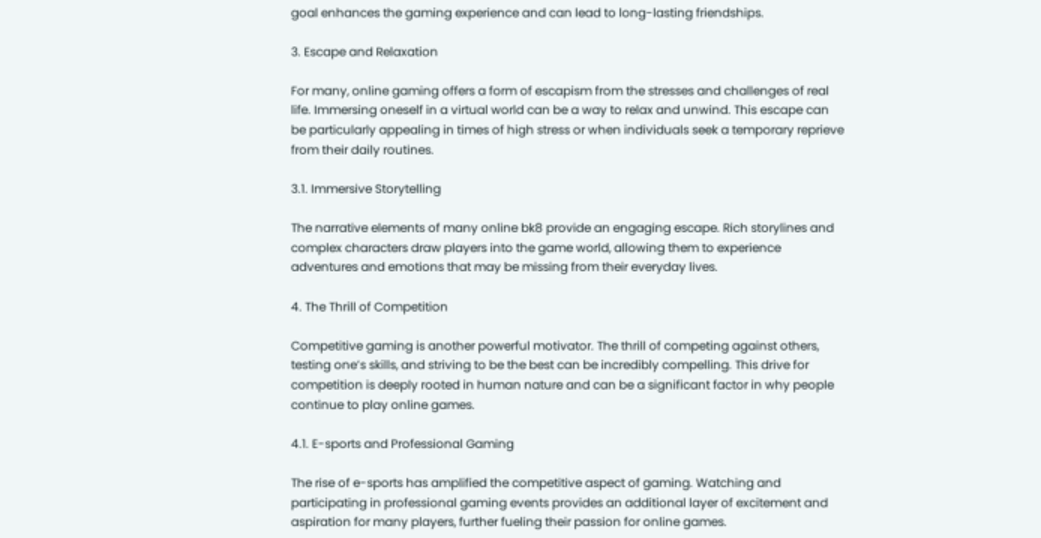goal enhances the gaming experience and can lead to long-lasting friendships.

3. Escape and Relaxation

For many, online gaming offers a form of escapism from the stresses and challenges of real life. Immersing oneself in a virtual world can be a way to relax and unwind. This escape can be particularly appealing in times of high stress or when individuals seek a temporary reprieve from their daily routines.

3.1. Immersive Storytelling

The narrative elements of many online bk8 provide an engaging escape. Rich storylines and complex characters draw players into the game world, allowing them to experience adventures and emotions that may be missing from their everyday lives.

4. The Thrill of Competition

Competitive gaming is another powerful motivator. The thrill of competing against others, testing one’s skills, and striving to be the best can be incredibly compelling. This drive for competition is deeply rooted in human nature and can be a significant factor in why people continue to play online games.

4.1. E-sports and Professional Gaming

The rise of e-sports has amplified the competitive aspect of gaming. Watching and participating in professional gaming events provides an additional layer of excitement and aspiration for many players, further fueling their passion for online games.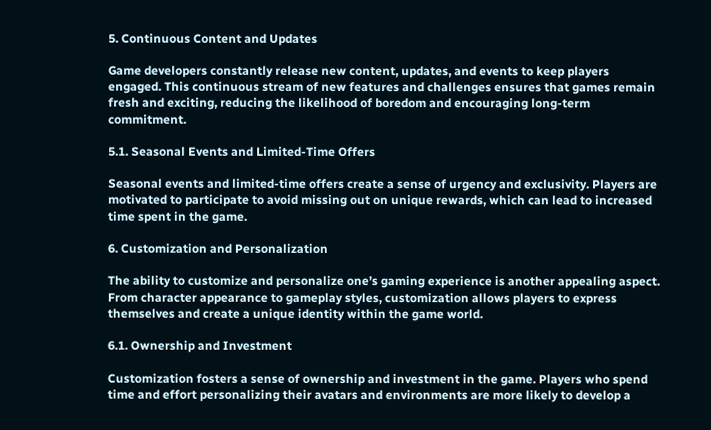5. Continuous Content and Updates

Game developers constantly release new content, updates, and events to keep players engaged. This continuous stream of new features and challenges ensures that games remain fresh and exciting, reducing the likelihood of boredom and encouraging long-term commitment.

5.1. Seasonal Events and Limited-Time Offers

Seasonal events and limited-time offers create a sense of urgency and exclusivity. Players are motivated to participate to avoid missing out on unique rewards, which can lead to increased time spent in the game.

6. Customization and Personalization

The ability to customize and personalize one’s gaming experience is another appealing aspect. From character appearance to gameplay styles, customization allows players to express themselves and create a unique identity within the game world.

6.1. Ownership and Investment

Customization fosters a sense of ownership and investment in the game. Players who spend time and effort personalizing their avatars and environments are more likely to develop a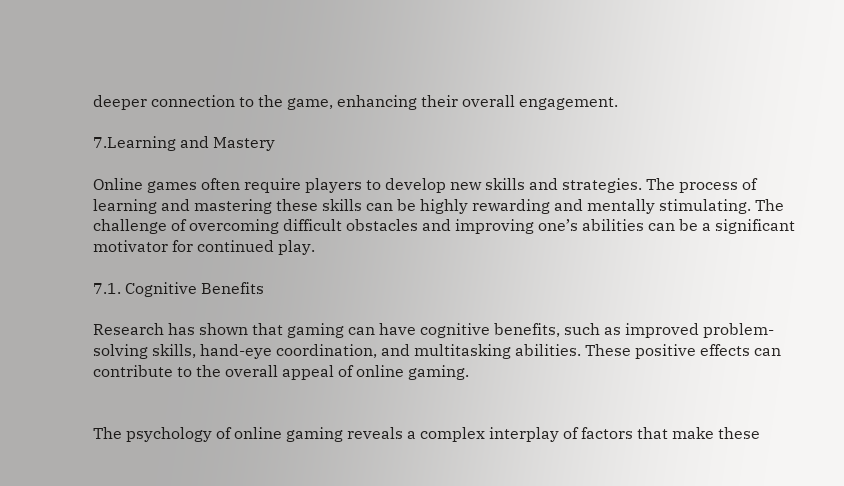deeper connection to the game, enhancing their overall engagement.

7.Learning and Mastery

Online games often require players to develop new skills and strategies. The process of learning and mastering these skills can be highly rewarding and mentally stimulating. The challenge of overcoming difficult obstacles and improving one’s abilities can be a significant motivator for continued play.

7.1. Cognitive Benefits

Research has shown that gaming can have cognitive benefits, such as improved problem-solving skills, hand-eye coordination, and multitasking abilities. These positive effects can contribute to the overall appeal of online gaming.


The psychology of online gaming reveals a complex interplay of factors that make these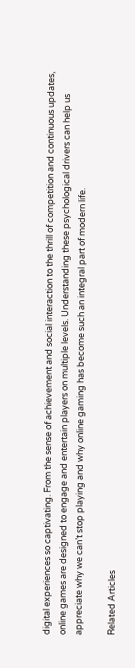digital experiences so captivating. From the sense of achievement and social interaction to the thrill of competition and continuous updates, online games are designed to engage and entertain players on multiple levels. Understanding these psychological drivers can help us appreciate why we can’t stop playing and why online gaming has become such an integral part of modern life.

Related Articles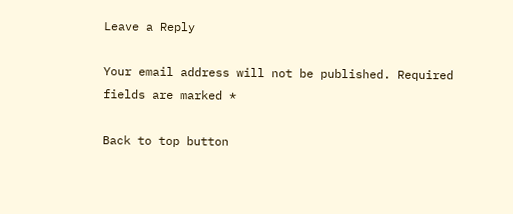Leave a Reply

Your email address will not be published. Required fields are marked *

Back to top button